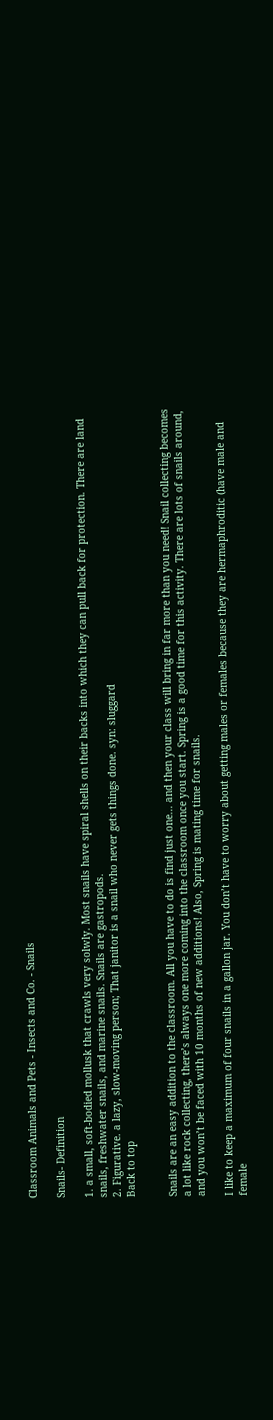Classroom Animals and Pets - Insects and Co. - Snails

Snails- Definition

1. a small, soft-bodied mollusk that crawls very solwly. Most snails have spiral shells on their backs into which they can pull back for protection. There are land snails, freshwater snails, and marine snails. Snails are gastropods.
2. Figurative. a lazy, slow-moving person; That janitor is a snail who never gets things done. syn: sluggard
Back to top


Snails are an easy addition to the classroom. All you have to do is find just one... and then your class will bring in far more than you need! Snail collecting becomes a lot like rock collecting, there’s always one more coming into the classroom once you start. Spring is a good time for this activity. There are lots of snails around, and you won’t be faced with 10 months of new additions! Also, Spring is mating time for snails.

I like to keep a maximum of four snails in a gallon jar. You don’t have to worry about getting males or females because they are hermaphroditic (have male and female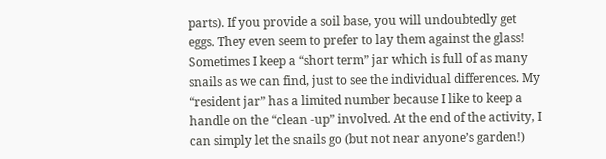parts). If you provide a soil base, you will undoubtedly get eggs. They even seem to prefer to lay them against the glass! Sometimes I keep a “short term” jar which is full of as many snails as we can find, just to see the individual differences. My “resident jar” has a limited number because I like to keep a handle on the “clean -up” involved. At the end of the activity, I can simply let the snails go (but not near anyone’s garden!)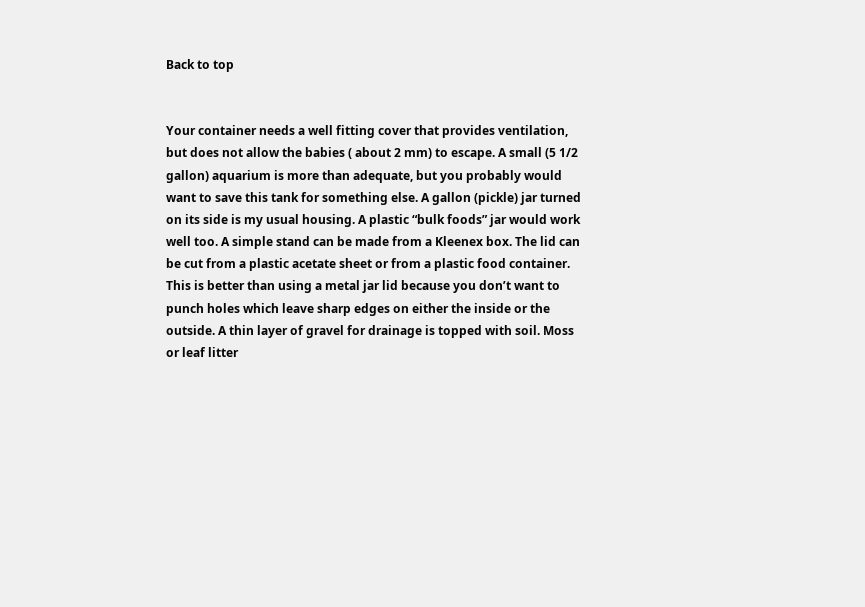Back to top


Your container needs a well fitting cover that provides ventilation, but does not allow the babies ( about 2 mm) to escape. A small (5 1/2 gallon) aquarium is more than adequate, but you probably would want to save this tank for something else. A gallon (pickle) jar turned on its side is my usual housing. A plastic “bulk foods” jar would work well too. A simple stand can be made from a Kleenex box. The lid can be cut from a plastic acetate sheet or from a plastic food container. This is better than using a metal jar lid because you don’t want to punch holes which leave sharp edges on either the inside or the outside. A thin layer of gravel for drainage is topped with soil. Moss or leaf litter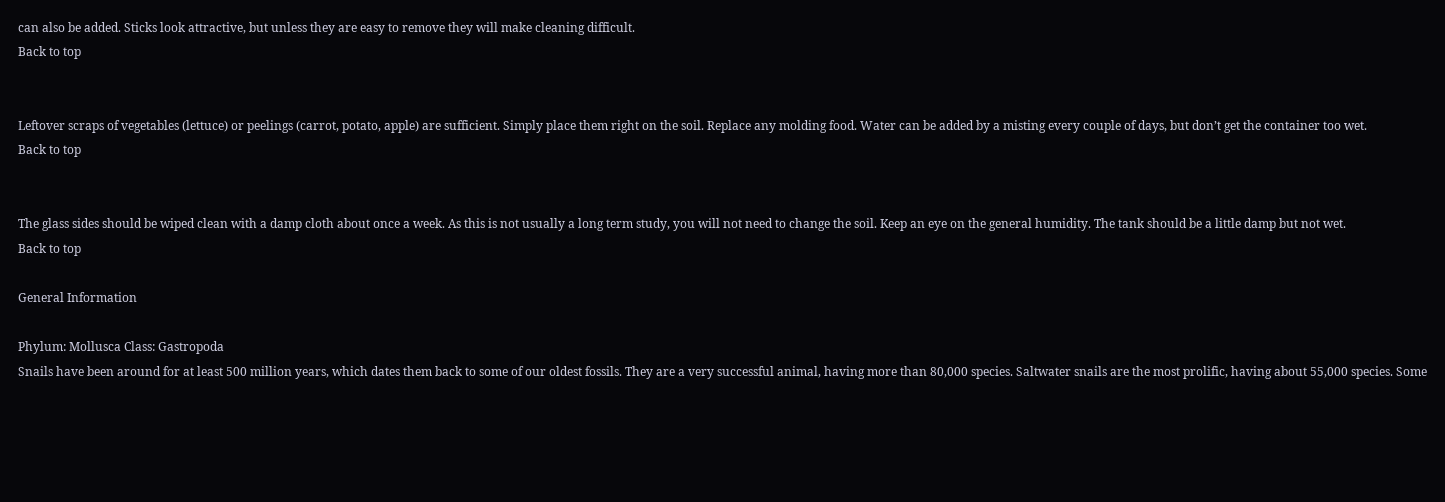can also be added. Sticks look attractive, but unless they are easy to remove they will make cleaning difficult.
Back to top


Leftover scraps of vegetables (lettuce) or peelings (carrot, potato, apple) are sufficient. Simply place them right on the soil. Replace any molding food. Water can be added by a misting every couple of days, but don’t get the container too wet.
Back to top


The glass sides should be wiped clean with a damp cloth about once a week. As this is not usually a long term study, you will not need to change the soil. Keep an eye on the general humidity. The tank should be a little damp but not wet.
Back to top

General Information

Phylum: Mollusca Class: Gastropoda
Snails have been around for at least 500 million years, which dates them back to some of our oldest fossils. They are a very successful animal, having more than 80,000 species. Saltwater snails are the most prolific, having about 55,000 species. Some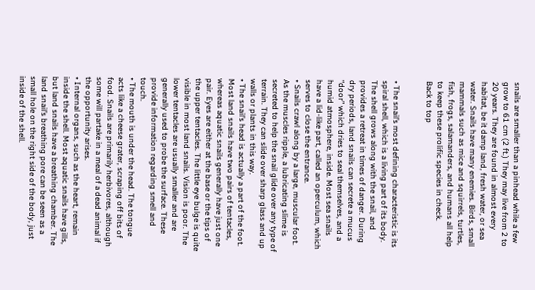snails are smaller than a pinhead while a few grow to 61 cm (2 ft.) They may live from 2 to 20 years. They are found in almost every habitat, be it damp land, fresh water, or sea water. Snails have many enemies. Birds, small mammals such as mice and squirrels, turtles, fish, frogs, salamanders, and humans all help to keep these prolific species in check.
Back to top


• The snail’s most defining characteristic is its spiral shell, which is a living part of its body. The shell grows along with the snail, and provides a retreat in times of danger. During dry periods, land snails can secrete a mucus “door” which dries to seal themselves, and a humid atmosphere, inside. Most sea snails have a lid-like part, called an operculum, which serves to close the entrance.
• Snails crawl along by a large, muscular foot. As the muscles ripple, a lubricating slime is secreted to help the snail glide over any type of terrain. They can slide over sharp glass and up walls or plants in this way.
• The snail’s head is actually a part of the foot. Most land snails have two pairs of tentacles, whereas aquatic snails generally have just one pair. Eyes are either at the base or the tips of the upper tentacles. The little eye bulge is quite visible in most land snails. Vision is poor. The lower tentacles are usually smaller and are generally used to probe the surface. These provide information regarding smell and touch.
• The mouth is under the head. The tongue acts like a cheese grater, scraping off bits of food. Snails are primarily herbivores, although some will partake in a meal of a dead animal if the opportunity arises.
• Internal organs, such as the heart, remain inside the shell. Most aquatic snails have gills, but land snails have a breathing chamber. The land snail’s breathing pore can be seen as a small hole on the right side of the body, just inside of the shell.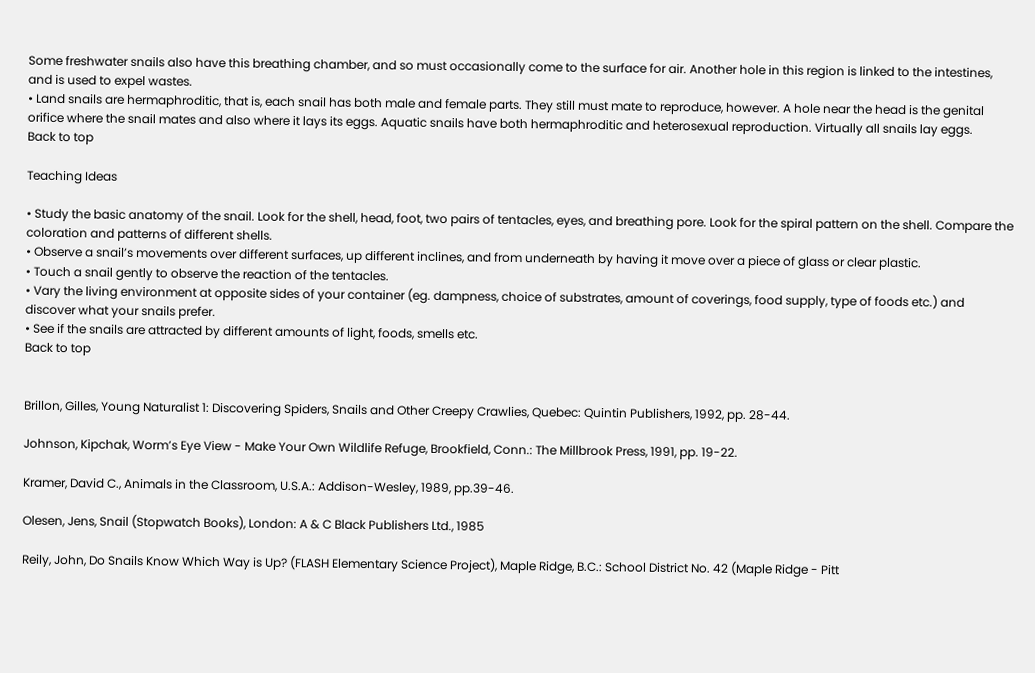Some freshwater snails also have this breathing chamber, and so must occasionally come to the surface for air. Another hole in this region is linked to the intestines, and is used to expel wastes.
• Land snails are hermaphroditic, that is, each snail has both male and female parts. They still must mate to reproduce, however. A hole near the head is the genital orifice where the snail mates and also where it lays its eggs. Aquatic snails have both hermaphroditic and heterosexual reproduction. Virtually all snails lay eggs.
Back to top

Teaching Ideas

• Study the basic anatomy of the snail. Look for the shell, head, foot, two pairs of tentacles, eyes, and breathing pore. Look for the spiral pattern on the shell. Compare the coloration and patterns of different shells.
• Observe a snail’s movements over different surfaces, up different inclines, and from underneath by having it move over a piece of glass or clear plastic.
• Touch a snail gently to observe the reaction of the tentacles.
• Vary the living environment at opposite sides of your container (eg. dampness, choice of substrates, amount of coverings, food supply, type of foods etc.) and discover what your snails prefer.
• See if the snails are attracted by different amounts of light, foods, smells etc.
Back to top


Brillon, Gilles, Young Naturalist 1: Discovering Spiders, Snails and Other Creepy Crawlies, Quebec: Quintin Publishers, 1992, pp. 28-44.

Johnson, Kipchak, Worm’s Eye View - Make Your Own Wildlife Refuge, Brookfield, Conn.: The Millbrook Press, 1991, pp. 19-22.

Kramer, David C., Animals in the Classroom, U.S.A.: Addison-Wesley, 1989, pp.39-46.

Olesen, Jens, Snail (Stopwatch Books), London: A & C Black Publishers Ltd., 1985

Reily, John, Do Snails Know Which Way is Up? (FLASH Elementary Science Project), Maple Ridge, B.C.: School District No. 42 (Maple Ridge - Pitt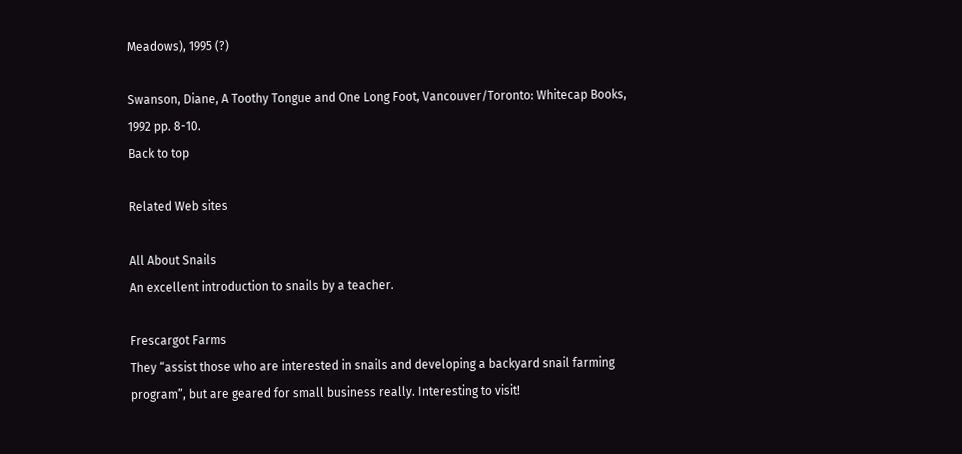Meadows), 1995 (?)

Swanson, Diane, A Toothy Tongue and One Long Foot, Vancouver/Toronto: Whitecap Books, 1992 pp. 8-10.
Back to top

Related Web sites

All About Snails
An excellent introduction to snails by a teacher.

Frescargot Farms
They “assist those who are interested in snails and developing a backyard snail farming program”, but are geared for small business really. Interesting to visit!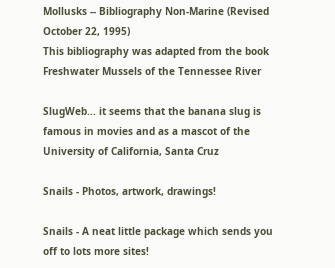Mollusks -- Bibliography Non-Marine (Revised October 22, 1995)
This bibliography was adapted from the book Freshwater Mussels of the Tennessee River

SlugWeb... it seems that the banana slug is famous in movies and as a mascot of the University of California, Santa Cruz

Snails - Photos, artwork, drawings!

Snails - A neat little package which sends you off to lots more sites!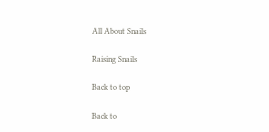All About Snails

Raising Snails

Back to top

Back to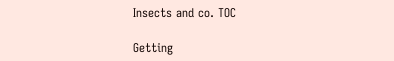Insects and co. TOC

Getting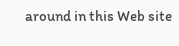around in this Web site